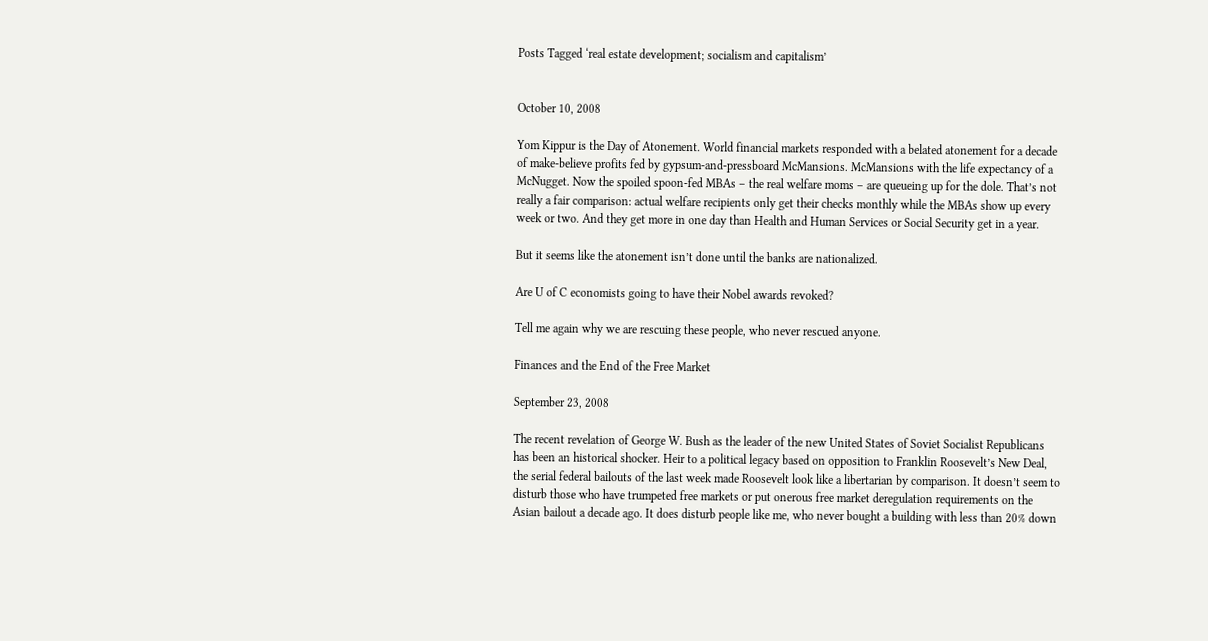Posts Tagged ‘real estate development; socialism and capitalism’


October 10, 2008

Yom Kippur is the Day of Atonement. World financial markets responded with a belated atonement for a decade of make-believe profits fed by gypsum-and-pressboard McMansions. McMansions with the life expectancy of a McNugget. Now the spoiled spoon-fed MBAs – the real welfare moms – are queueing up for the dole. That’s not really a fair comparison: actual welfare recipients only get their checks monthly while the MBAs show up every week or two. And they get more in one day than Health and Human Services or Social Security get in a year.

But it seems like the atonement isn’t done until the banks are nationalized.

Are U of C economists going to have their Nobel awards revoked?

Tell me again why we are rescuing these people, who never rescued anyone.

Finances and the End of the Free Market

September 23, 2008

The recent revelation of George W. Bush as the leader of the new United States of Soviet Socialist Republicans has been an historical shocker. Heir to a political legacy based on opposition to Franklin Roosevelt’s New Deal, the serial federal bailouts of the last week made Roosevelt look like a libertarian by comparison. It doesn’t seem to disturb those who have trumpeted free markets or put onerous free market deregulation requirements on the Asian bailout a decade ago. It does disturb people like me, who never bought a building with less than 20% down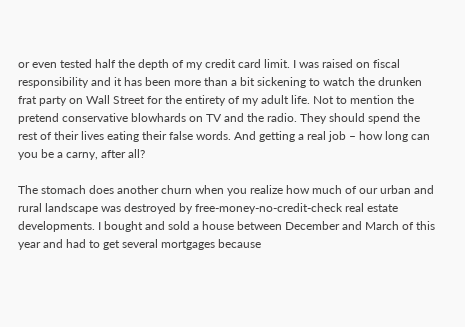or even tested half the depth of my credit card limit. I was raised on fiscal responsibility and it has been more than a bit sickening to watch the drunken frat party on Wall Street for the entirety of my adult life. Not to mention the pretend conservative blowhards on TV and the radio. They should spend the rest of their lives eating their false words. And getting a real job – how long can you be a carny, after all?

The stomach does another churn when you realize how much of our urban and rural landscape was destroyed by free-money-no-credit-check real estate developments. I bought and sold a house between December and March of this year and had to get several mortgages because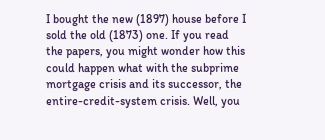I bought the new (1897) house before I sold the old (1873) one. If you read the papers, you might wonder how this could happen what with the subprime mortgage crisis and its successor, the entire-credit-system crisis. Well, you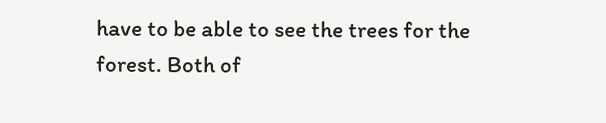have to be able to see the trees for the forest. Both of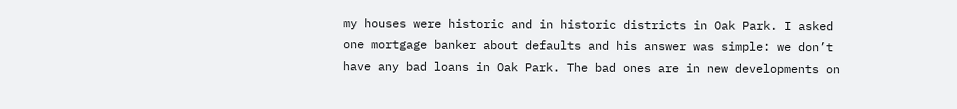my houses were historic and in historic districts in Oak Park. I asked one mortgage banker about defaults and his answer was simple: we don’t have any bad loans in Oak Park. The bad ones are in new developments on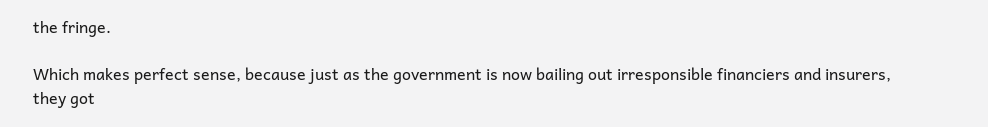the fringe.

Which makes perfect sense, because just as the government is now bailing out irresponsible financiers and insurers, they got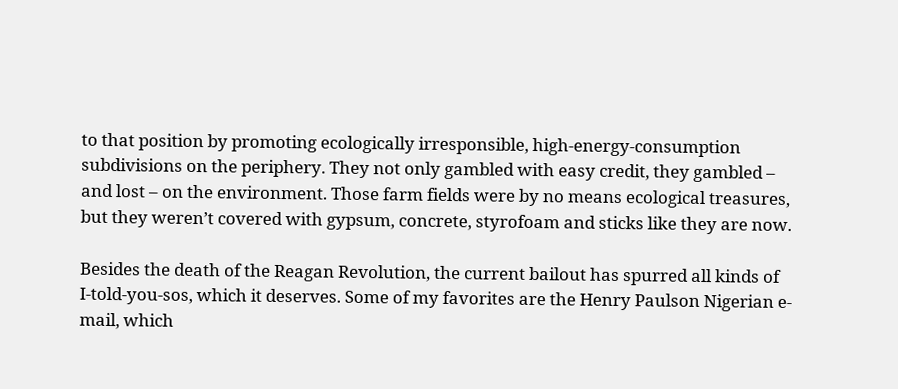to that position by promoting ecologically irresponsible, high-energy-consumption subdivisions on the periphery. They not only gambled with easy credit, they gambled – and lost – on the environment. Those farm fields were by no means ecological treasures, but they weren’t covered with gypsum, concrete, styrofoam and sticks like they are now.

Besides the death of the Reagan Revolution, the current bailout has spurred all kinds of I-told-you-sos, which it deserves. Some of my favorites are the Henry Paulson Nigerian e-mail, which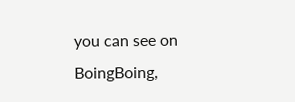you can see on BoingBoing,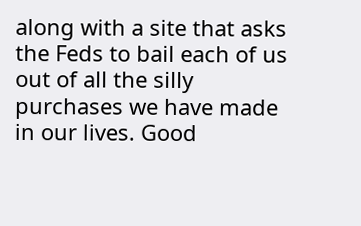along with a site that asks the Feds to bail each of us out of all the silly purchases we have made in our lives. Good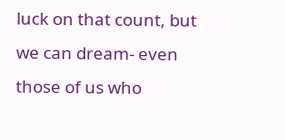luck on that count, but we can dream- even those of us who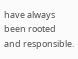have always been rooted and responsible.